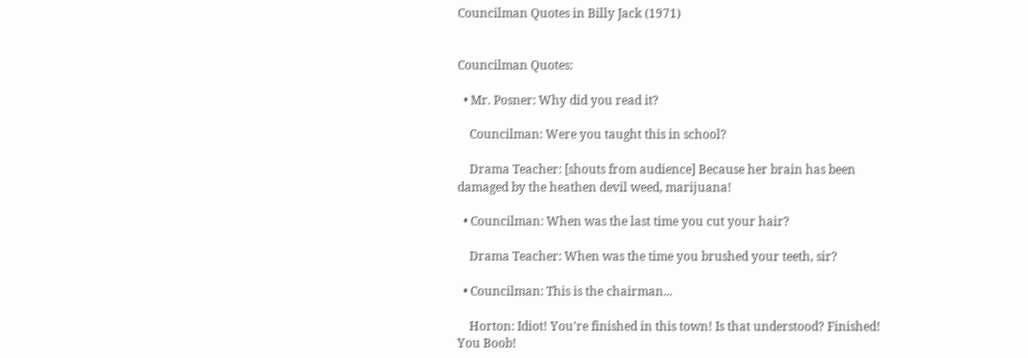Councilman Quotes in Billy Jack (1971)


Councilman Quotes:

  • Mr. Posner: Why did you read it?

    Councilman: Were you taught this in school?

    Drama Teacher: [shouts from audience] Because her brain has been damaged by the heathen devil weed, marijuana!

  • Councilman: When was the last time you cut your hair?

    Drama Teacher: When was the time you brushed your teeth, sir?

  • Councilman: This is the chairman...

    Horton: Idiot! You're finished in this town! Is that understood? Finished! You Boob!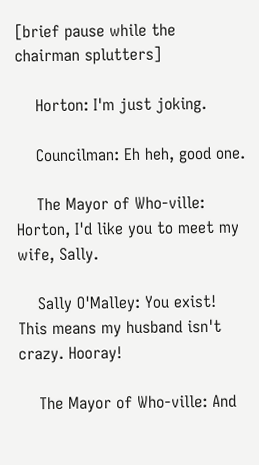[brief pause while the chairman splutters]

    Horton: I'm just joking.

    Councilman: Eh heh, good one.

    The Mayor of Who-ville: Horton, I'd like you to meet my wife, Sally.

    Sally O'Malley: You exist! This means my husband isn't crazy. Hooray!

    The Mayor of Who-ville: And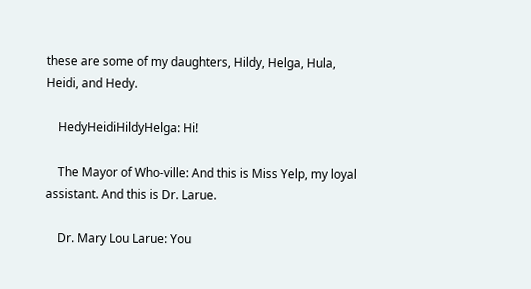these are some of my daughters, Hildy, Helga, Hula, Heidi, and Hedy.

    HedyHeidiHildyHelga: Hi!

    The Mayor of Who-ville: And this is Miss Yelp, my loyal assistant. And this is Dr. Larue.

    Dr. Mary Lou Larue: You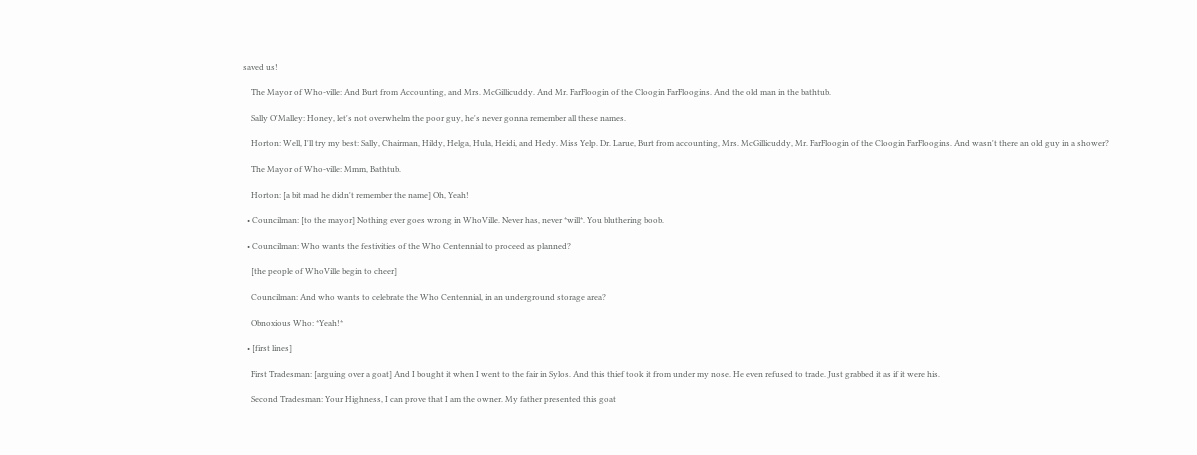saved us!

    The Mayor of Who-ville: And Burt from Accounting, and Mrs. McGillicuddy. And Mr. FarFloogin of the Cloogin FarFloogins. And the old man in the bathtub.

    Sally O'Malley: Honey, let's not overwhelm the poor guy, he's never gonna remember all these names.

    Horton: Well, I'll try my best: Sally, Chairman, Hildy, Helga, Hula, Heidi, and Hedy. Miss Yelp. Dr. Larue, Burt from accounting, Mrs. McGillicuddy, Mr. FarFloogin of the Cloogin FarFloogins. And wasn't there an old guy in a shower?

    The Mayor of Who-ville: Mmm, Bathtub.

    Horton: [a bit mad he didn't remember the name] Oh, Yeah!

  • Councilman: [to the mayor] Nothing ever goes wrong in WhoVille. Never has, never *will*. You bluthering boob.

  • Councilman: Who wants the festivities of the Who Centennial to proceed as planned?

    [the people of WhoVille begin to cheer]

    Councilman: And who wants to celebrate the Who Centennial, in an underground storage area?

    Obnoxious Who: *Yeah!*

  • [first lines]

    First Tradesman: [arguing over a goat] And I bought it when I went to the fair in Sylos. And this thief took it from under my nose. He even refused to trade. Just grabbed it as if it were his.

    Second Tradesman: Your Highness, I can prove that I am the owner. My father presented this goat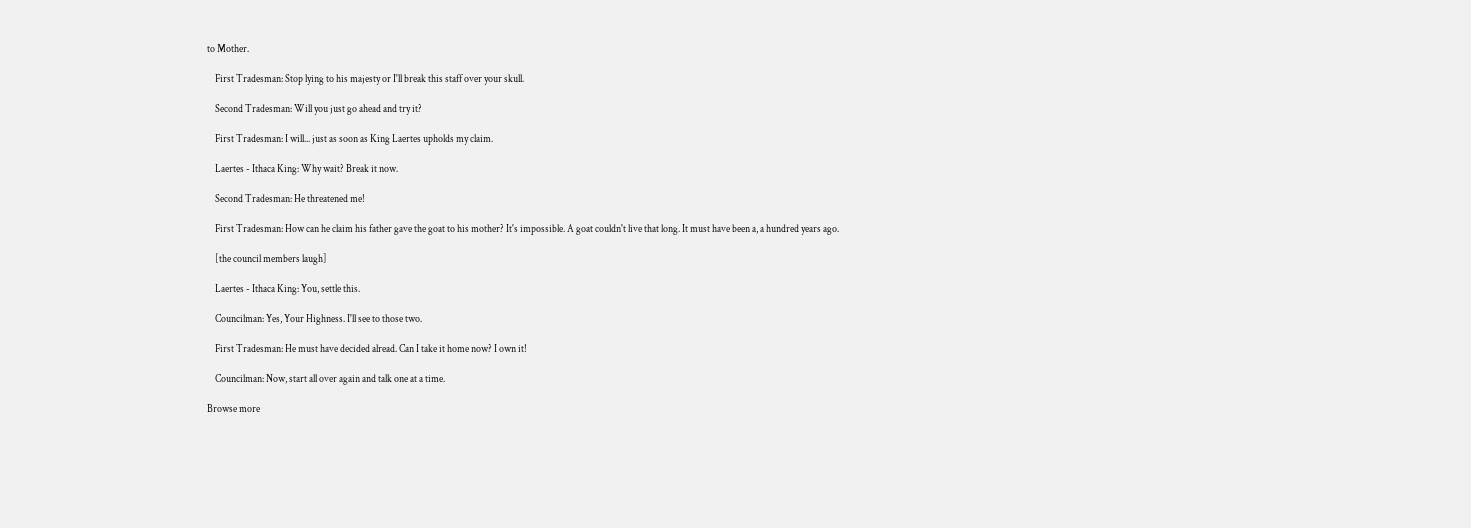to Mother.

    First Tradesman: Stop lying to his majesty or I'll break this staff over your skull.

    Second Tradesman: Will you just go ahead and try it?

    First Tradesman: I will... just as soon as King Laertes upholds my claim.

    Laertes - Ithaca King: Why wait? Break it now.

    Second Tradesman: He threatened me!

    First Tradesman: How can he claim his father gave the goat to his mother? It's impossible. A goat couldn't live that long. It must have been a, a hundred years ago.

    [the council members laugh]

    Laertes - Ithaca King: You, settle this.

    Councilman: Yes, Your Highness. I'll see to those two.

    First Tradesman: He must have decided alread. Can I take it home now? I own it!

    Councilman: Now, start all over again and talk one at a time.

Browse more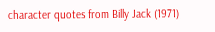character quotes from Billy Jack (1971)